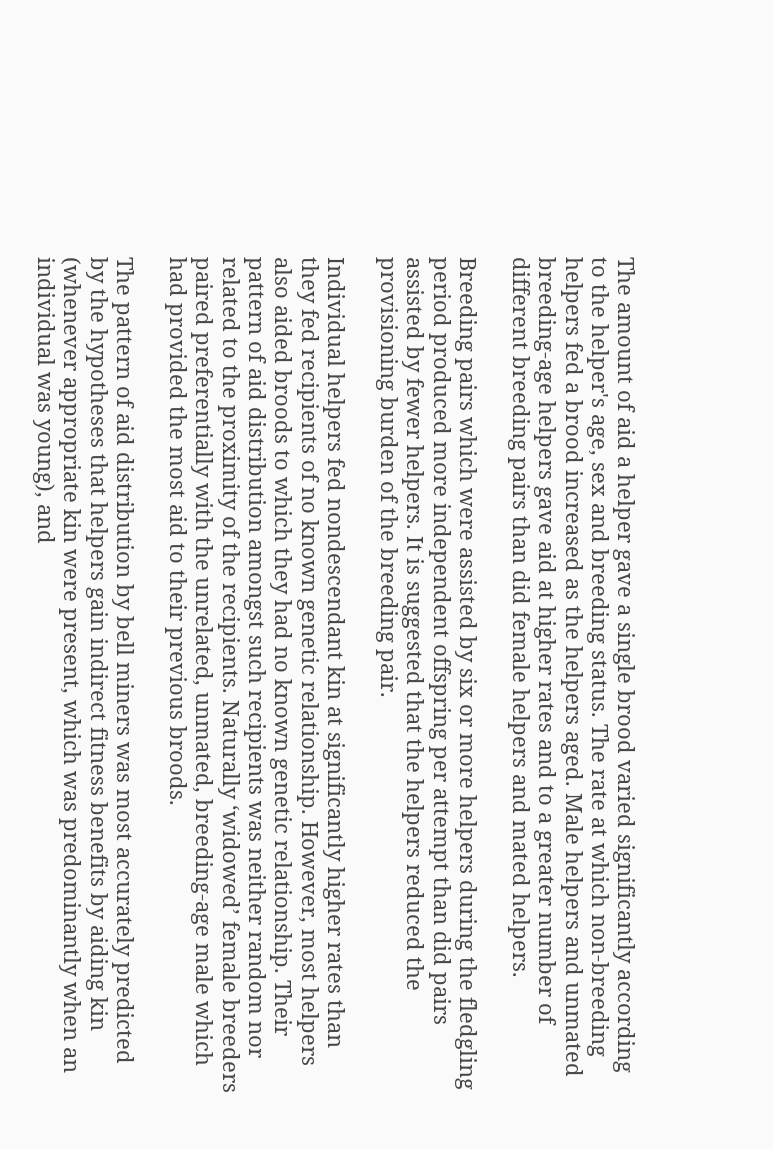The amount of aid a helper gave a single brood varied significantly according to the helper's age, sex and breeding status. The rate at which non-breeding helpers fed a brood increased as the helpers aged. Male helpers and unmated breeding-age helpers gave aid at higher rates and to a greater number of different breeding pairs than did female helpers and mated helpers.

Breeding pairs which were assisted by six or more helpers during the fledgling period produced more independent offspring per attempt than did pairs assisted by fewer helpers. It is suggested that the helpers reduced the provisioning burden of the breeding pair.

Individual helpers fed nondescendant kin at significantly higher rates than they fed recipients of no known genetic relationship. However, most helpers also aided broods to which they had no known genetic relationship. Their pattern of aid distribution amongst such recipients was neither random nor related to the proximity of the recipients. Naturally ‘widowed’ female breeders paired preferentially with the unrelated, unmated, breeding-age male which had provided the most aid to their previous broods.

The pattern of aid distribution by bell miners was most accurately predicted by the hypotheses that helpers gain indirect fitness benefits by aiding kin (whenever appropriate kin were present, which was predominantly when an individual was young), and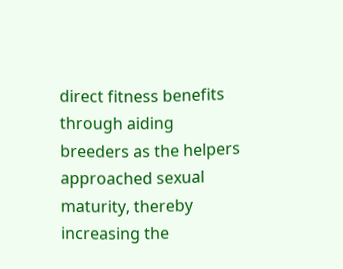direct fitness benefits through aiding breeders as the helpers approached sexual maturity, thereby increasing the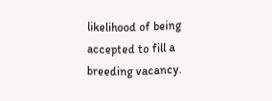likelihood of being accepted to fill a breeding vacancy.